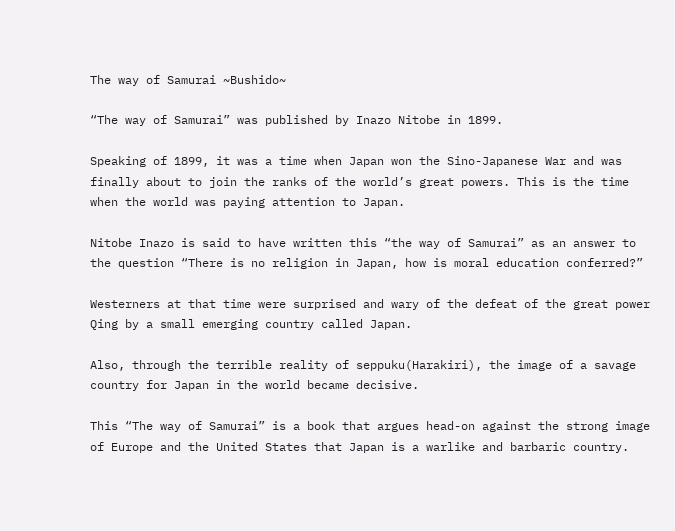The way of Samurai ~Bushido~

“The way of Samurai” was published by Inazo Nitobe in 1899.

Speaking of 1899, it was a time when Japan won the Sino-Japanese War and was finally about to join the ranks of the world’s great powers. This is the time when the world was paying attention to Japan.

Nitobe Inazo is said to have written this “the way of Samurai” as an answer to the question “There is no religion in Japan, how is moral education conferred?”

Westerners at that time were surprised and wary of the defeat of the great power Qing by a small emerging country called Japan.

Also, through the terrible reality of seppuku(Harakiri), the image of a savage country for Japan in the world became decisive.

This “The way of Samurai” is a book that argues head-on against the strong image of Europe and the United States that Japan is a warlike and barbaric country.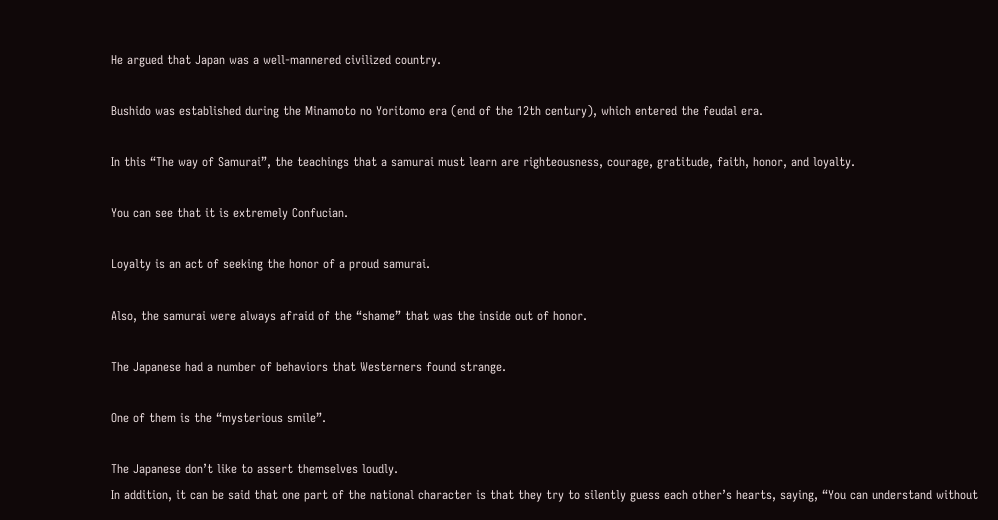He argued that Japan was a well-mannered civilized country.

Bushido was established during the Minamoto no Yoritomo era (end of the 12th century), which entered the feudal era.

In this “The way of Samurai”, the teachings that a samurai must learn are righteousness, courage, gratitude, faith, honor, and loyalty.

You can see that it is extremely Confucian.

Loyalty is an act of seeking the honor of a proud samurai.

Also, the samurai were always afraid of the “shame” that was the inside out of honor.

The Japanese had a number of behaviors that Westerners found strange.

One of them is the “mysterious smile”.

The Japanese don’t like to assert themselves loudly.
In addition, it can be said that one part of the national character is that they try to silently guess each other’s hearts, saying, “You can understand without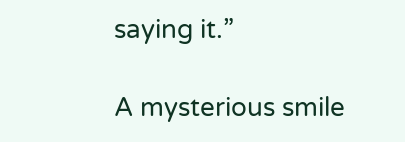saying it.”

A mysterious smile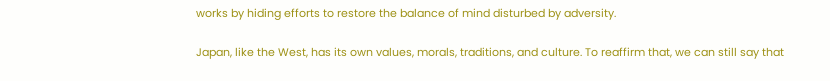works by hiding efforts to restore the balance of mind disturbed by adversity.

Japan, like the West, has its own values, morals, traditions, and culture. To reaffirm that, we can still say that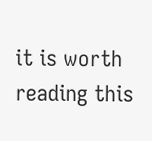it is worth reading this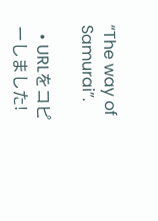“The way of Samurai”.

  • URLをコピーしました!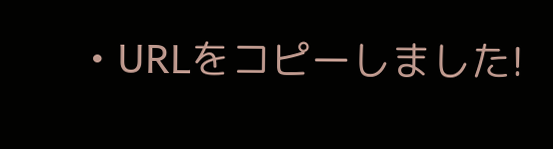• URLをコピーしました!